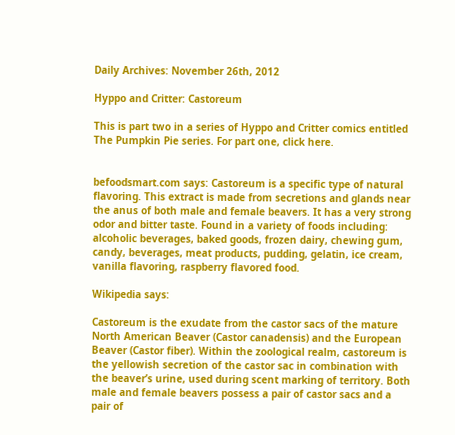Daily Archives: November 26th, 2012

Hyppo and Critter: Castoreum

This is part two in a series of Hyppo and Critter comics entitled The Pumpkin Pie series. For part one, click here.


befoodsmart.com says: Castoreum is a specific type of natural flavoring. This extract is made from secretions and glands near the anus of both male and female beavers. It has a very strong odor and bitter taste. Found in a variety of foods including: alcoholic beverages, baked goods, frozen dairy, chewing gum, candy, beverages, meat products, pudding, gelatin, ice cream, vanilla flavoring, raspberry flavored food.

Wikipedia says:

Castoreum is the exudate from the castor sacs of the mature North American Beaver (Castor canadensis) and the European Beaver (Castor fiber). Within the zoological realm, castoreum is the yellowish secretion of the castor sac in combination with the beaver’s urine, used during scent marking of territory. Both male and female beavers possess a pair of castor sacs and a pair of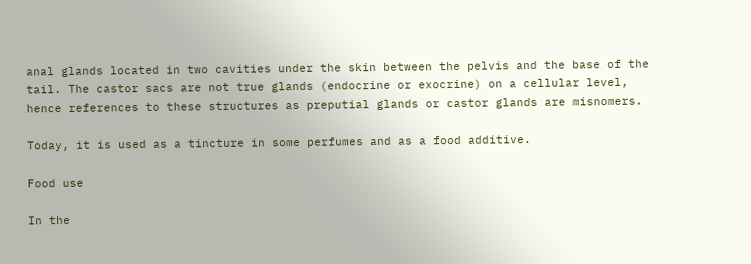anal glands located in two cavities under the skin between the pelvis and the base of the tail. The castor sacs are not true glands (endocrine or exocrine) on a cellular level, hence references to these structures as preputial glands or castor glands are misnomers.

Today, it is used as a tincture in some perfumes and as a food additive.

Food use

In the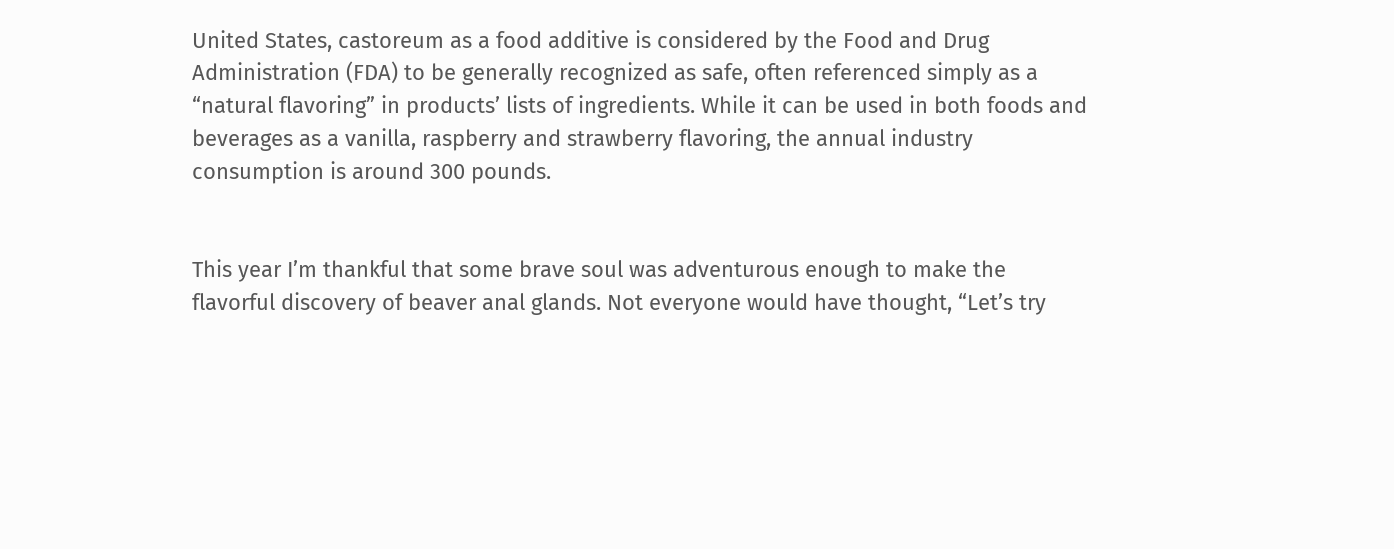United States, castoreum as a food additive is considered by the Food and Drug Administration (FDA) to be generally recognized as safe, often referenced simply as a “natural flavoring” in products’ lists of ingredients. While it can be used in both foods and beverages as a vanilla, raspberry and strawberry flavoring, the annual industry consumption is around 300 pounds.


This year I’m thankful that some brave soul was adventurous enough to make the flavorful discovery of beaver anal glands. Not everyone would have thought, “Let’s try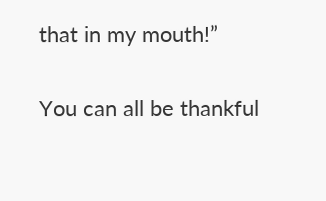that in my mouth!”

You can all be thankful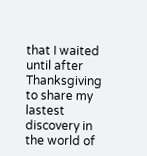that I waited until after Thanksgiving to share my lastest discovery in the world of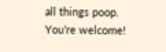all things poop. You’re welcome!